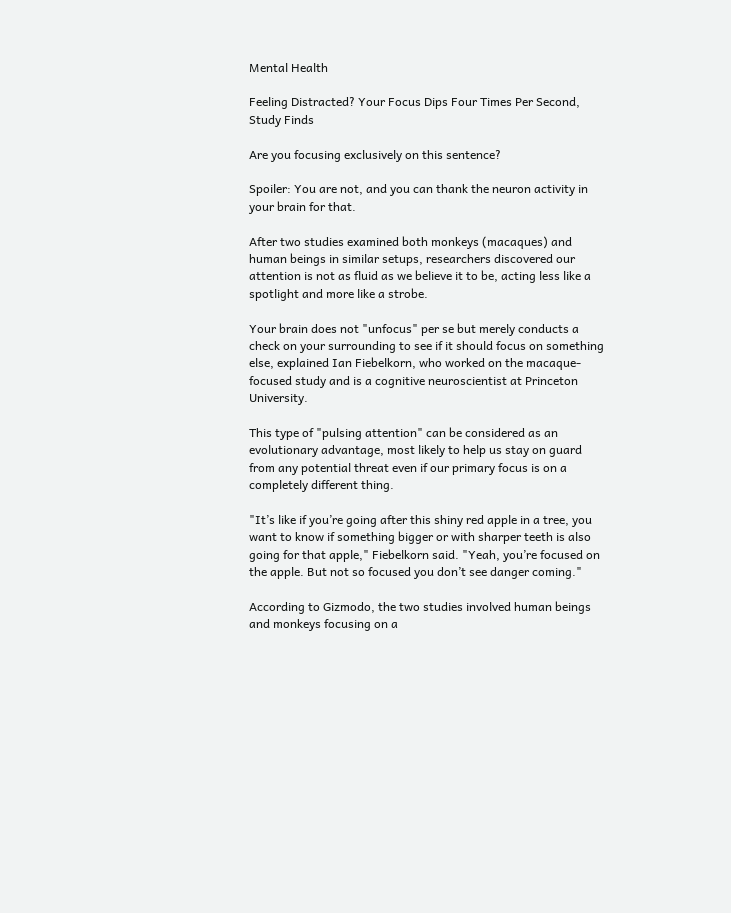Mental Health

Feeling Distracted? Your Focus Dips Four Times Per Second, Study Finds

Are you focusing exclusively on this sentence?

Spoiler: You are not, and you can thank the neuron activity in your brain for that.

After two studies examined both monkeys (macaques) and human beings in similar setups, researchers discovered our attention is not as fluid as we believe it to be, acting less like a spotlight and more like a strobe.

Your brain does not "unfocus" per se but merely conducts a check on your surrounding to see if it should focus on something else, explained Ian Fiebelkorn, who worked on the macaque-focused study and is a cognitive neuroscientist at Princeton University.

This type of "pulsing attention" can be considered as an evolutionary advantage, most likely to help us stay on guard from any potential threat even if our primary focus is on a completely different thing.

"It’s like if you’re going after this shiny red apple in a tree, you want to know if something bigger or with sharper teeth is also going for that apple," Fiebelkorn said. "Yeah, you’re focused on the apple. But not so focused you don’t see danger coming."

According to Gizmodo, the two studies involved human beings and monkeys focusing on a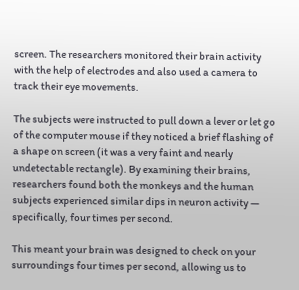screen. The researchers monitored their brain activity with the help of electrodes and also used a camera to track their eye movements.

The subjects were instructed to pull down a lever or let go of the computer mouse if they noticed a brief flashing of a shape on screen (it was a very faint and nearly undetectable rectangle). By examining their brains, researchers found both the monkeys and the human subjects experienced similar dips in neuron activity — specifically, four times per second.

This meant your brain was designed to check on your surroundings four times per second, allowing us to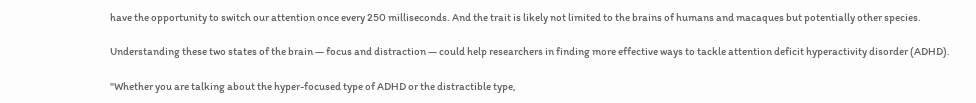have the opportunity to switch our attention once every 250 milliseconds. And the trait is likely not limited to the brains of humans and macaques but potentially other species.

Understanding these two states of the brain — focus and distraction — could help researchers in finding more effective ways to tackle attention deficit hyperactivity disorder (ADHD).

"Whether you are talking about the hyper-focused type of ADHD or the distractible type,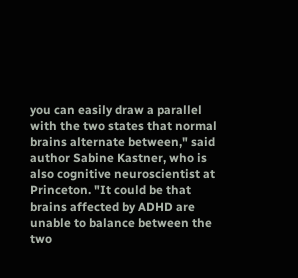you can easily draw a parallel with the two states that normal brains alternate between," said author Sabine Kastner, who is also cognitive neuroscientist at Princeton. "It could be that brains affected by ADHD are unable to balance between the two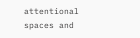attentional spaces and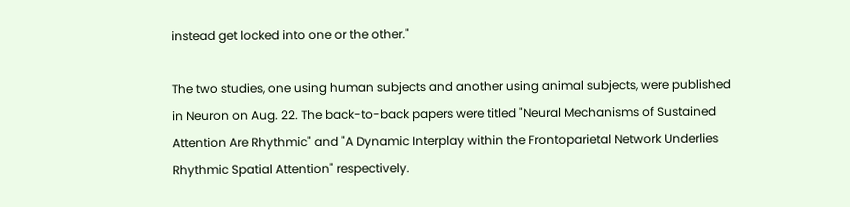instead get locked into one or the other."

The two studies, one using human subjects and another using animal subjects, were published in Neuron on Aug. 22. The back-to-back papers were titled "Neural Mechanisms of Sustained Attention Are Rhythmic" and "A Dynamic Interplay within the Frontoparietal Network Underlies Rhythmic Spatial Attention" respectively.